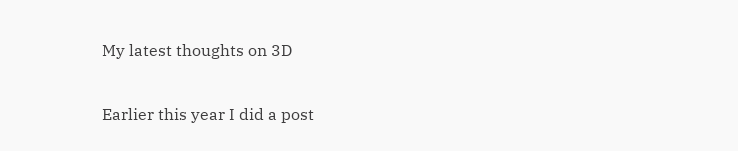My latest thoughts on 3D

Earlier this year I did a post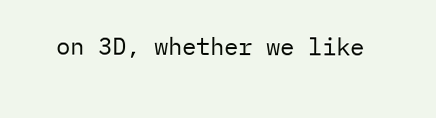on 3D, whether we like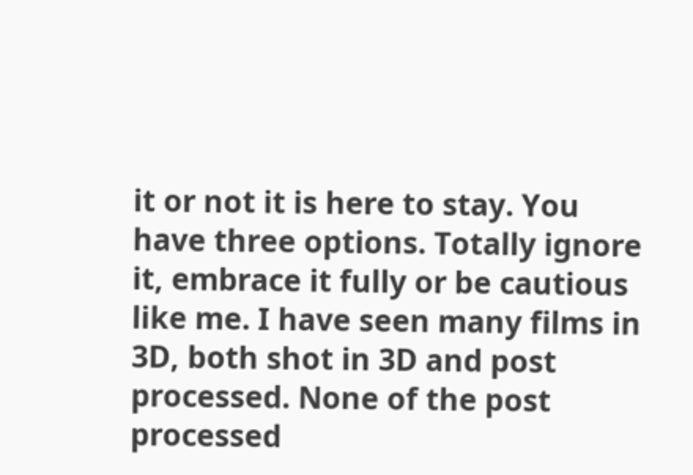it or not it is here to stay. You have three options. Totally ignore it, embrace it fully or be cautious like me. I have seen many films in 3D, both shot in 3D and post processed. None of the post processed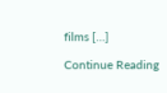films […]

Continue Reading